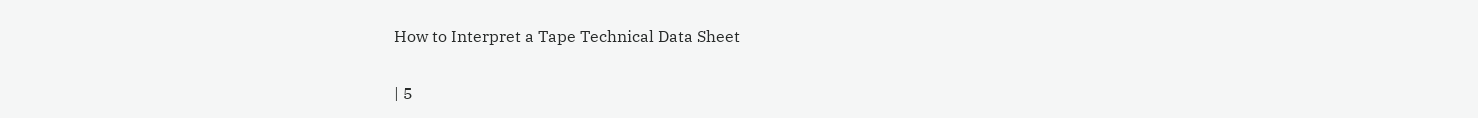How to Interpret a Tape Technical Data Sheet

| 5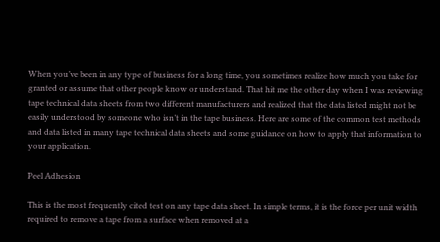When you’ve been in any type of business for a long time, you sometimes realize how much you take for granted or assume that other people know or understand. That hit me the other day when I was reviewing tape technical data sheets from two different manufacturers and realized that the data listed might not be easily understood by someone who isn’t in the tape business. Here are some of the common test methods and data listed in many tape technical data sheets and some guidance on how to apply that information to your application.

Peel Adhesion

This is the most frequently cited test on any tape data sheet. In simple terms, it is the force per unit width required to remove a tape from a surface when removed at a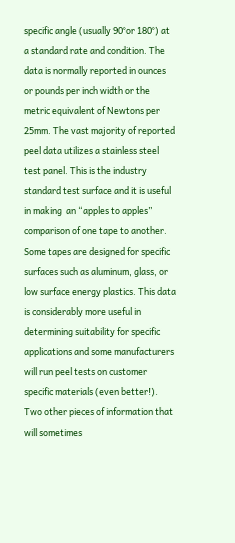specific angle (usually 90°or 180°) at a standard rate and condition. The data is normally reported in ounces or pounds per inch width or the metric equivalent of Newtons per 25mm. The vast majority of reported peel data utilizes a stainless steel test panel. This is the industry standard test surface and it is useful in making  an “apples to apples” comparison of one tape to another. Some tapes are designed for specific surfaces such as aluminum, glass, or low surface energy plastics. This data is considerably more useful in determining suitability for specific applications and some manufacturers will run peel tests on customer specific materials (even better!). Two other pieces of information that will sometimes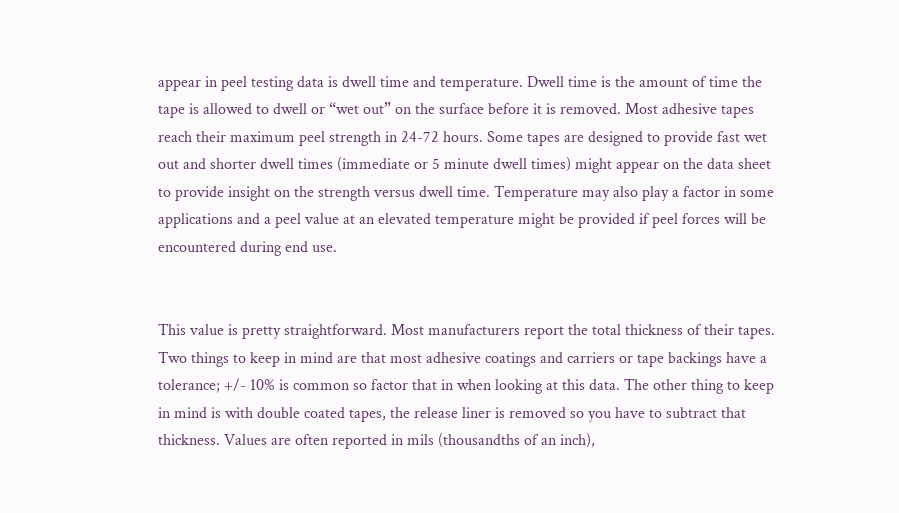appear in peel testing data is dwell time and temperature. Dwell time is the amount of time the tape is allowed to dwell or “wet out” on the surface before it is removed. Most adhesive tapes reach their maximum peel strength in 24-72 hours. Some tapes are designed to provide fast wet out and shorter dwell times (immediate or 5 minute dwell times) might appear on the data sheet to provide insight on the strength versus dwell time. Temperature may also play a factor in some applications and a peel value at an elevated temperature might be provided if peel forces will be encountered during end use.


This value is pretty straightforward. Most manufacturers report the total thickness of their tapes. Two things to keep in mind are that most adhesive coatings and carriers or tape backings have a tolerance; +/- 10% is common so factor that in when looking at this data. The other thing to keep in mind is with double coated tapes, the release liner is removed so you have to subtract that thickness. Values are often reported in mils (thousandths of an inch),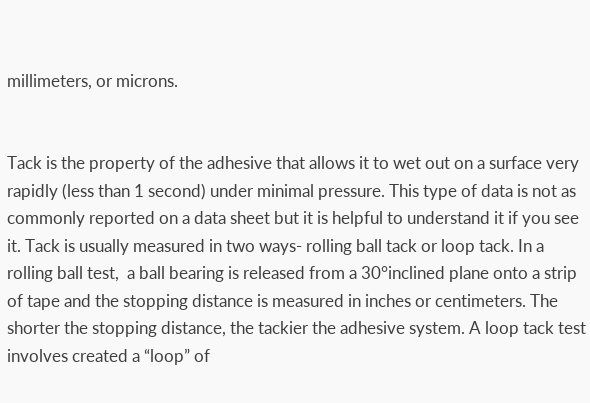millimeters, or microns.


Tack is the property of the adhesive that allows it to wet out on a surface very rapidly (less than 1 second) under minimal pressure. This type of data is not as commonly reported on a data sheet but it is helpful to understand it if you see it. Tack is usually measured in two ways- rolling ball tack or loop tack. In a rolling ball test,  a ball bearing is released from a 30°inclined plane onto a strip of tape and the stopping distance is measured in inches or centimeters. The shorter the stopping distance, the tackier the adhesive system. A loop tack test involves created a “loop” of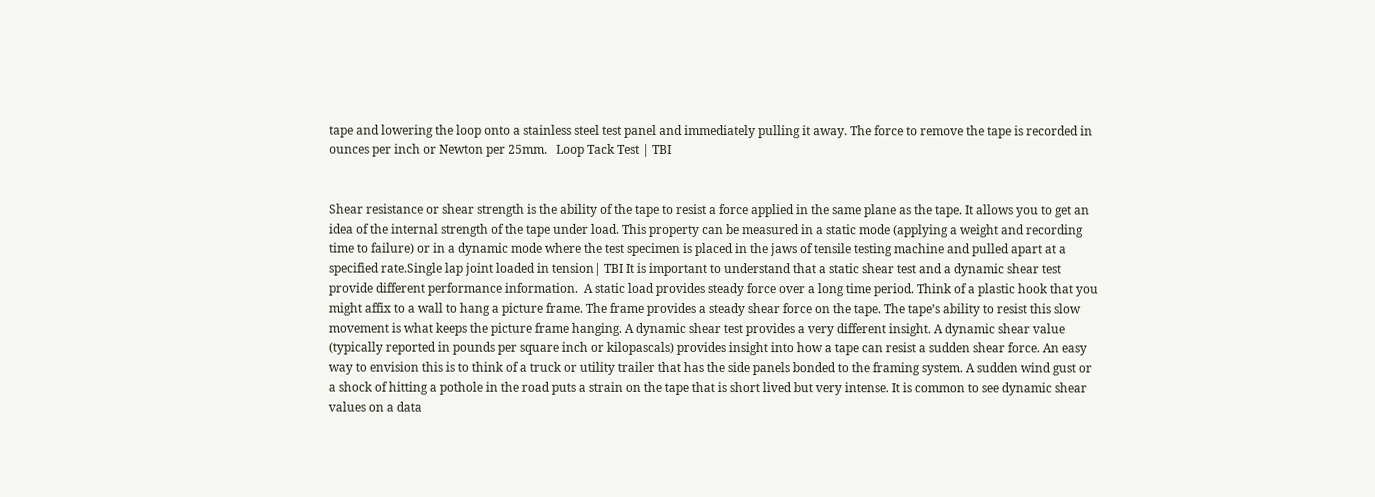tape and lowering the loop onto a stainless steel test panel and immediately pulling it away. The force to remove the tape is recorded in ounces per inch or Newton per 25mm.   Loop Tack Test | TBI


Shear resistance or shear strength is the ability of the tape to resist a force applied in the same plane as the tape. It allows you to get an idea of the internal strength of the tape under load. This property can be measured in a static mode (applying a weight and recording time to failure) or in a dynamic mode where the test specimen is placed in the jaws of tensile testing machine and pulled apart at a specified rate.Single lap joint loaded in tension| TBI It is important to understand that a static shear test and a dynamic shear test provide different performance information.  A static load provides steady force over a long time period. Think of a plastic hook that you might affix to a wall to hang a picture frame. The frame provides a steady shear force on the tape. The tape’s ability to resist this slow movement is what keeps the picture frame hanging. A dynamic shear test provides a very different insight. A dynamic shear value (typically reported in pounds per square inch or kilopascals) provides insight into how a tape can resist a sudden shear force. An easy way to envision this is to think of a truck or utility trailer that has the side panels bonded to the framing system. A sudden wind gust or a shock of hitting a pothole in the road puts a strain on the tape that is short lived but very intense. It is common to see dynamic shear values on a data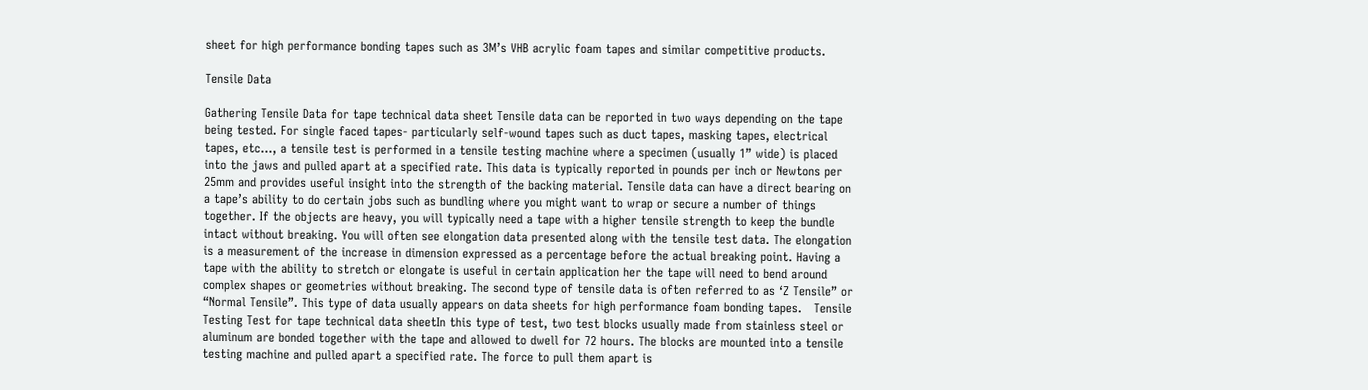sheet for high performance bonding tapes such as 3M’s VHB acrylic foam tapes and similar competitive products.

Tensile Data

Gathering Tensile Data for tape technical data sheet Tensile data can be reported in two ways depending on the tape being tested. For single faced tapes- particularly self-wound tapes such as duct tapes, masking tapes, electrical tapes, etc…, a tensile test is performed in a tensile testing machine where a specimen (usually 1” wide) is placed into the jaws and pulled apart at a specified rate. This data is typically reported in pounds per inch or Newtons per 25mm and provides useful insight into the strength of the backing material. Tensile data can have a direct bearing on a tape’s ability to do certain jobs such as bundling where you might want to wrap or secure a number of things together. If the objects are heavy, you will typically need a tape with a higher tensile strength to keep the bundle intact without breaking. You will often see elongation data presented along with the tensile test data. The elongation is a measurement of the increase in dimension expressed as a percentage before the actual breaking point. Having a tape with the ability to stretch or elongate is useful in certain application her the tape will need to bend around complex shapes or geometries without breaking. The second type of tensile data is often referred to as ‘Z Tensile” or “Normal Tensile”. This type of data usually appears on data sheets for high performance foam bonding tapes.   Tensile Testing Test for tape technical data sheetIn this type of test, two test blocks usually made from stainless steel or aluminum are bonded together with the tape and allowed to dwell for 72 hours. The blocks are mounted into a tensile testing machine and pulled apart a specified rate. The force to pull them apart is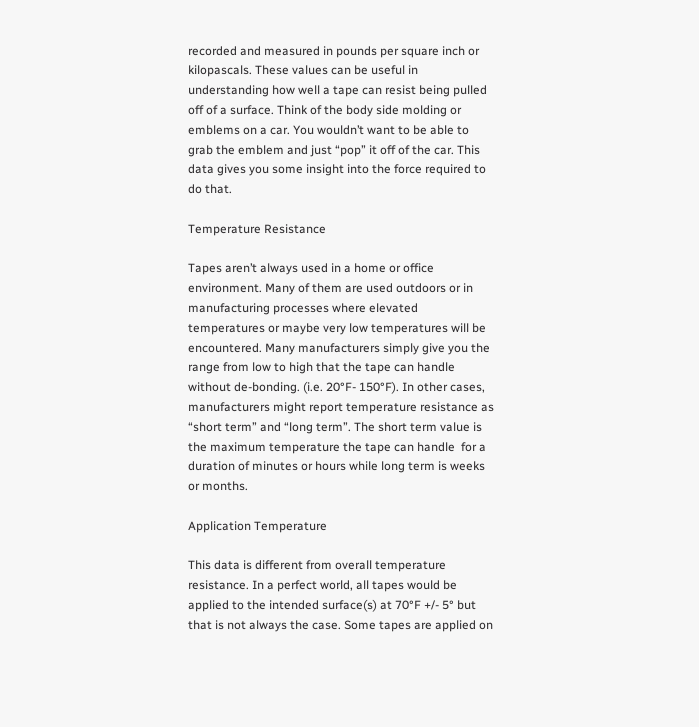recorded and measured in pounds per square inch or kilopascals. These values can be useful in understanding how well a tape can resist being pulled off of a surface. Think of the body side molding or emblems on a car. You wouldn’t want to be able to grab the emblem and just “pop” it off of the car. This data gives you some insight into the force required to do that.

Temperature Resistance

Tapes aren’t always used in a home or office environment. Many of them are used outdoors or in manufacturing processes where elevated temperatures or maybe very low temperatures will be encountered. Many manufacturers simply give you the range from low to high that the tape can handle without de-bonding. (i.e. 20°F- 150°F). In other cases, manufacturers might report temperature resistance as “short term” and “long term”. The short term value is the maximum temperature the tape can handle  for a duration of minutes or hours while long term is weeks or months.

Application Temperature

This data is different from overall temperature resistance. In a perfect world, all tapes would be applied to the intended surface(s) at 70°F +/- 5° but that is not always the case. Some tapes are applied on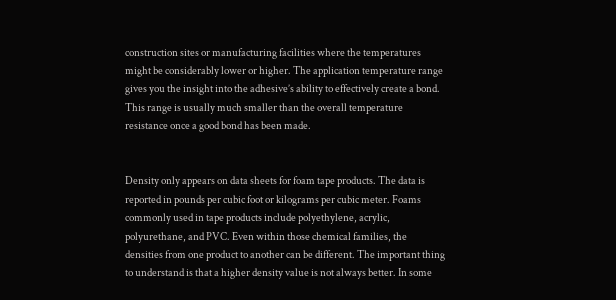construction sites or manufacturing facilities where the temperatures might be considerably lower or higher. The application temperature range gives you the insight into the adhesive’s ability to effectively create a bond. This range is usually much smaller than the overall temperature resistance once a good bond has been made.


Density only appears on data sheets for foam tape products. The data is reported in pounds per cubic foot or kilograms per cubic meter. Foams commonly used in tape products include polyethylene, acrylic, polyurethane, and PVC. Even within those chemical families, the densities from one product to another can be different. The important thing to understand is that a higher density value is not always better. In some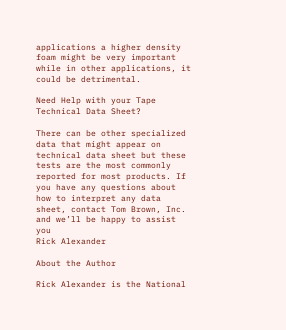applications a higher density foam might be very important while in other applications, it could be detrimental.

Need Help with your Tape Technical Data Sheet?

There can be other specialized data that might appear on technical data sheet but these tests are the most commonly reported for most products. If you have any questions about how to interpret any data sheet, contact Tom Brown, Inc. and we’ll be happy to assist you
Rick Alexander

About the Author

Rick Alexander is the National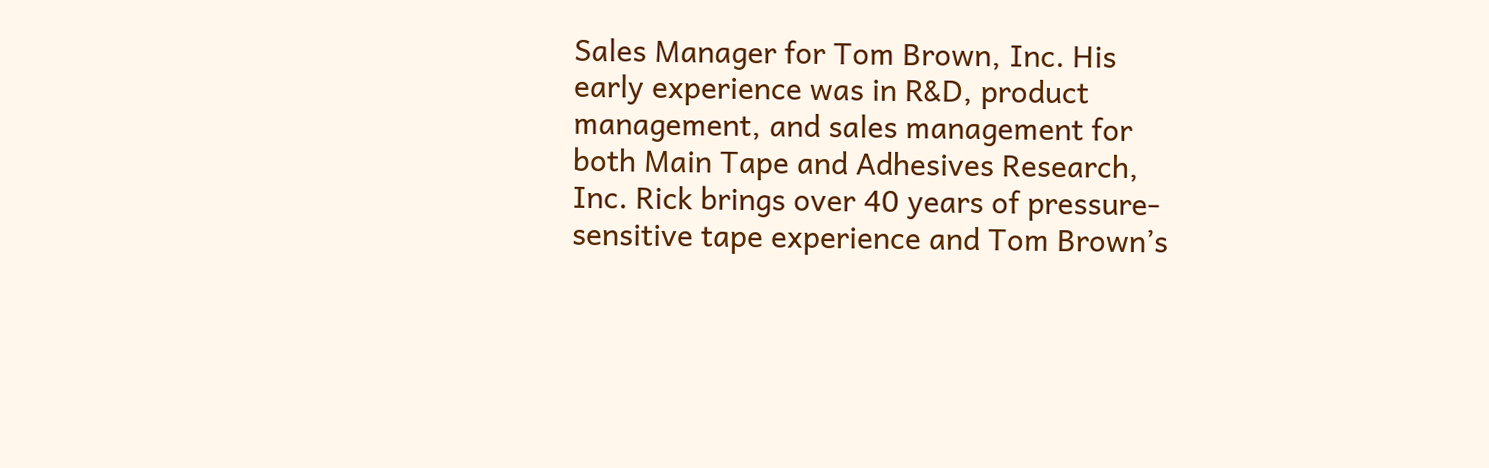Sales Manager for Tom Brown, Inc. His early experience was in R&D, product management, and sales management for both Main Tape and Adhesives Research, Inc. Rick brings over 40 years of pressure-sensitive tape experience and Tom Brown’s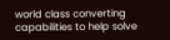world class converting capabilities to help solve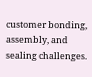customer bonding, assembly, and sealing challenges.